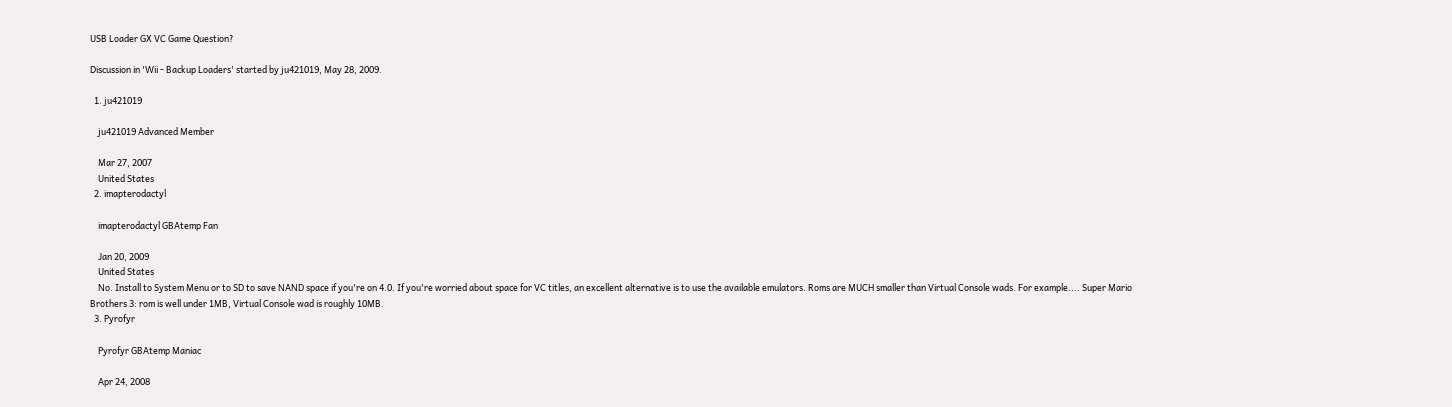USB Loader GX VC Game Question?

Discussion in 'Wii - Backup Loaders' started by ju421019, May 28, 2009.

  1. ju421019

    ju421019 Advanced Member

    Mar 27, 2007
    United States
  2. imapterodactyl

    imapterodactyl GBAtemp Fan

    Jan 20, 2009
    United States
    No. Install to System Menu or to SD to save NAND space if you're on 4.0. If you're worried about space for VC titles, an excellent alternative is to use the available emulators. Roms are MUCH smaller than Virtual Console wads. For example.... Super Mario Brothers 3: rom is well under 1MB, Virtual Console wad is roughly 10MB.
  3. Pyrofyr

    Pyrofyr GBAtemp Maniac

    Apr 24, 2008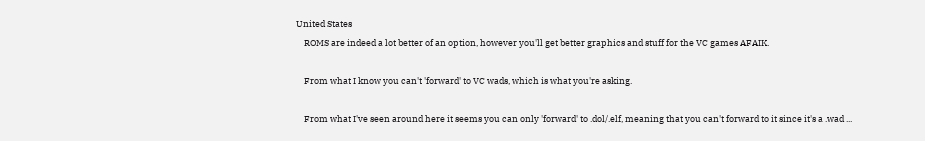United States
    ROMS are indeed a lot better of an option, however you'll get better graphics and stuff for the VC games AFAIK.

    From what I know you can't 'forward' to VC wads, which is what you're asking.

    From what I've seen around here it seems you can only 'forward' to .dol/.elf, meaning that you can't forward to it since it's a .wad ...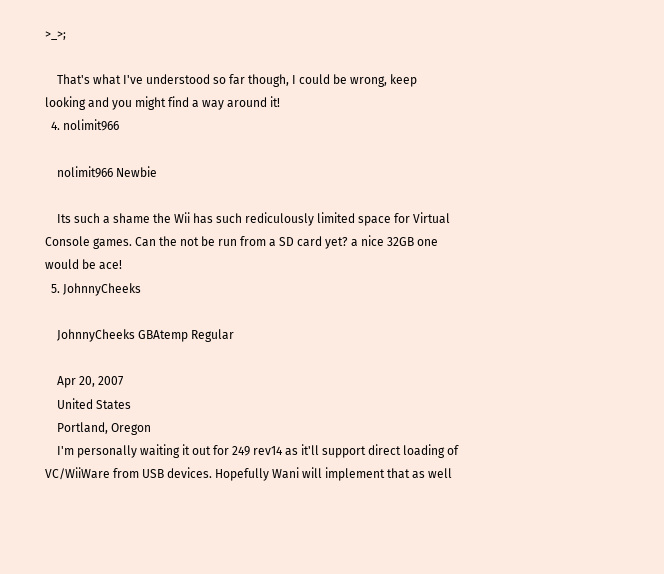>_>;

    That's what I've understood so far though, I could be wrong, keep looking and you might find a way around it!
  4. nolimit966

    nolimit966 Newbie

    Its such a shame the Wii has such rediculously limited space for Virtual Console games. Can the not be run from a SD card yet? a nice 32GB one would be ace!
  5. JohnnyCheeks

    JohnnyCheeks GBAtemp Regular

    Apr 20, 2007
    United States
    Portland, Oregon
    I'm personally waiting it out for 249 rev14 as it'll support direct loading of VC/WiiWare from USB devices. Hopefully Wani will implement that as well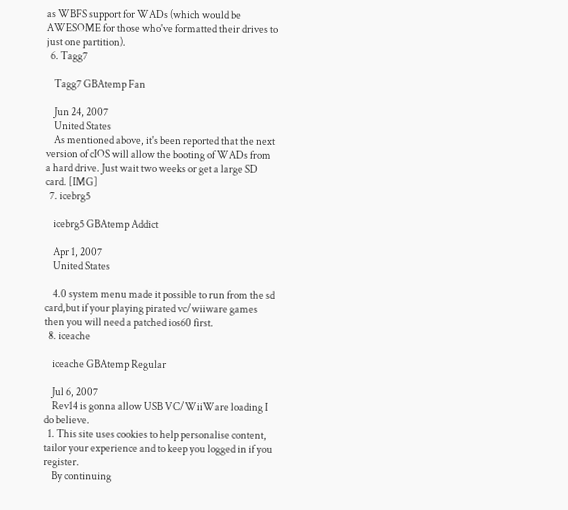as WBFS support for WADs (which would be AWESOME for those who've formatted their drives to just one partition).
  6. Tagg7

    Tagg7 GBAtemp Fan

    Jun 24, 2007
    United States
    As mentioned above, it's been reported that the next version of cIOS will allow the booting of WADs from a hard drive. Just wait two weeks or get a large SD card. [IMG]
  7. icebrg5

    icebrg5 GBAtemp Addict

    Apr 1, 2007
    United States

    4.0 system menu made it possible to run from the sd card,but if your playing pirated vc/wiiware games then you will need a patched ios60 first.
  8. iceache

    iceache GBAtemp Regular

    Jul 6, 2007
    Rev14 is gonna allow USB VC/WiiWare loading I do believe.
  1. This site uses cookies to help personalise content, tailor your experience and to keep you logged in if you register.
    By continuing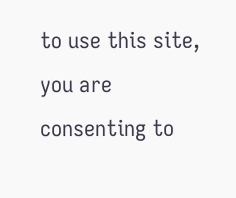to use this site, you are consenting to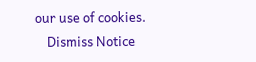our use of cookies.
    Dismiss Notice